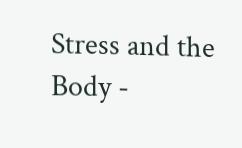Stress and the Body -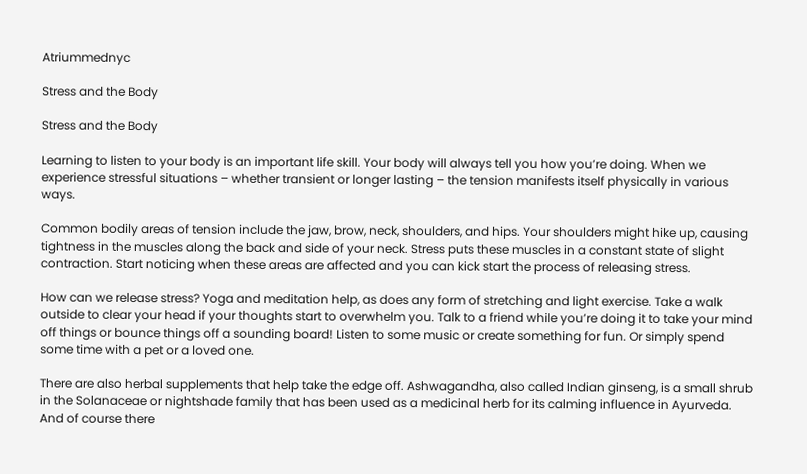Atriummednyc

Stress and the Body

Stress and the Body

Learning to listen to your body is an important life skill. Your body will always tell you how you’re doing. When we experience stressful situations – whether transient or longer lasting – the tension manifests itself physically in various ways.

Common bodily areas of tension include the jaw, brow, neck, shoulders, and hips. Your shoulders might hike up, causing tightness in the muscles along the back and side of your neck. Stress puts these muscles in a constant state of slight contraction. Start noticing when these areas are affected and you can kick start the process of releasing stress.

How can we release stress? Yoga and meditation help, as does any form of stretching and light exercise. Take a walk outside to clear your head if your thoughts start to overwhelm you. Talk to a friend while you’re doing it to take your mind off things or bounce things off a sounding board! Listen to some music or create something for fun. Or simply spend some time with a pet or a loved one.

There are also herbal supplements that help take the edge off. Ashwagandha, also called Indian ginseng, is a small shrub in the Solanaceae or nightshade family that has been used as a medicinal herb for its calming influence in Ayurveda. And of course there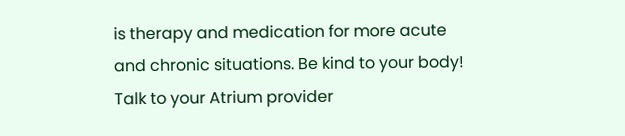is therapy and medication for more acute and chronic situations. Be kind to your body! Talk to your Atrium provider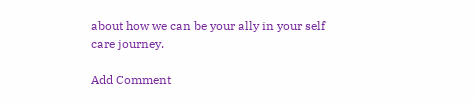about how we can be your ally in your self care journey.

Add Comment